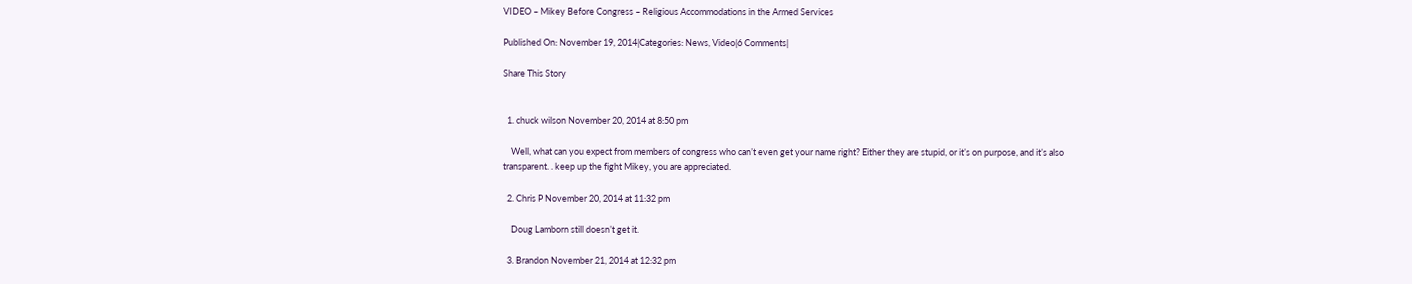VIDEO – Mikey Before Congress – Religious Accommodations in the Armed Services

Published On: November 19, 2014|Categories: News, Video|6 Comments|

Share This Story


  1. chuck wilson November 20, 2014 at 8:50 pm

    Well, what can you expect from members of congress who can’t even get your name right? Either they are stupid, or it’s on purpose, and it’s also transparent. . keep up the fight Mikey, you are appreciated.

  2. Chris P November 20, 2014 at 11:32 pm

    Doug Lamborn still doesn’t get it.

  3. Brandon November 21, 2014 at 12:32 pm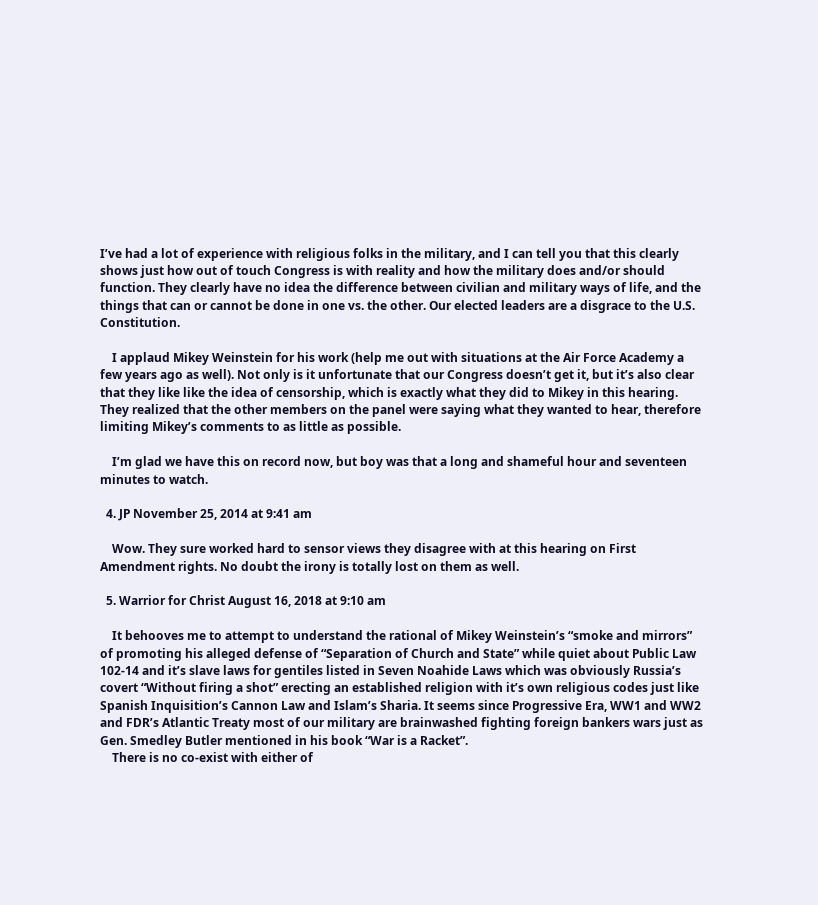I’ve had a lot of experience with religious folks in the military, and I can tell you that this clearly shows just how out of touch Congress is with reality and how the military does and/or should function. They clearly have no idea the difference between civilian and military ways of life, and the things that can or cannot be done in one vs. the other. Our elected leaders are a disgrace to the U.S. Constitution.

    I applaud Mikey Weinstein for his work (help me out with situations at the Air Force Academy a few years ago as well). Not only is it unfortunate that our Congress doesn’t get it, but it’s also clear that they like like the idea of censorship, which is exactly what they did to Mikey in this hearing. They realized that the other members on the panel were saying what they wanted to hear, therefore limiting Mikey’s comments to as little as possible.

    I’m glad we have this on record now, but boy was that a long and shameful hour and seventeen minutes to watch.

  4. JP November 25, 2014 at 9:41 am

    Wow. They sure worked hard to sensor views they disagree with at this hearing on First Amendment rights. No doubt the irony is totally lost on them as well.

  5. Warrior for Christ August 16, 2018 at 9:10 am

    It behooves me to attempt to understand the rational of Mikey Weinstein’s “smoke and mirrors” of promoting his alleged defense of “Separation of Church and State” while quiet about Public Law 102-14 and it’s slave laws for gentiles listed in Seven Noahide Laws which was obviously Russia’s covert “Without firing a shot” erecting an established religion with it’s own religious codes just like Spanish Inquisition’s Cannon Law and Islam’s Sharia. It seems since Progressive Era, WW1 and WW2 and FDR’s Atlantic Treaty most of our military are brainwashed fighting foreign bankers wars just as Gen. Smedley Butler mentioned in his book “War is a Racket”.
    There is no co-exist with either of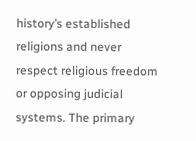history’s established religions and never respect religious freedom or opposing judicial systems. The primary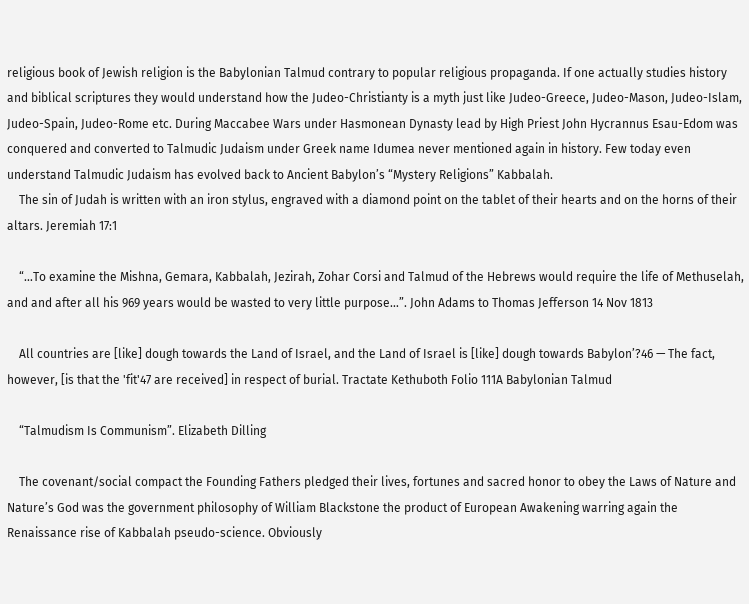religious book of Jewish religion is the Babylonian Talmud contrary to popular religious propaganda. If one actually studies history and biblical scriptures they would understand how the Judeo-Christianty is a myth just like Judeo-Greece, Judeo-Mason, Judeo-Islam, Judeo-Spain, Judeo-Rome etc. During Maccabee Wars under Hasmonean Dynasty lead by High Priest John Hycrannus Esau-Edom was conquered and converted to Talmudic Judaism under Greek name Idumea never mentioned again in history. Few today even understand Talmudic Judaism has evolved back to Ancient Babylon’s “Mystery Religions” Kabbalah.
    The sin of Judah is written with an iron stylus, engraved with a diamond point on the tablet of their hearts and on the horns of their altars. Jeremiah 17:1

    “…To examine the Mishna, Gemara, Kabbalah, Jezirah, Zohar Corsi and Talmud of the Hebrews would require the life of Methuselah, and and after all his 969 years would be wasted to very little purpose…”. John Adams to Thomas Jefferson 14 Nov 1813

    All countries are [like] dough towards the Land of Israel, and the Land of Israel is [like] dough towards Babylon’?46 — The fact, however, [is that the 'fit'47 are received] in respect of burial. Tractate Kethuboth Folio 111A Babylonian Talmud

    “Talmudism Is Communism”. Elizabeth Dilling

    The covenant/social compact the Founding Fathers pledged their lives, fortunes and sacred honor to obey the Laws of Nature and Nature’s God was the government philosophy of William Blackstone the product of European Awakening warring again the Renaissance rise of Kabbalah pseudo-science. Obviously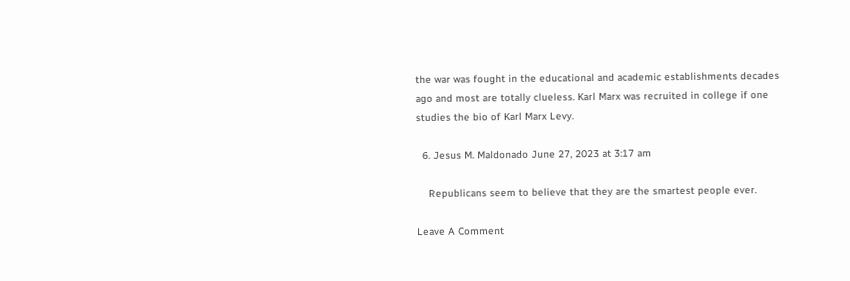the war was fought in the educational and academic establishments decades ago and most are totally clueless. Karl Marx was recruited in college if one studies the bio of Karl Marx Levy.

  6. Jesus M. Maldonado June 27, 2023 at 3:17 am

    Republicans seem to believe that they are the smartest people ever.

Leave A Comment